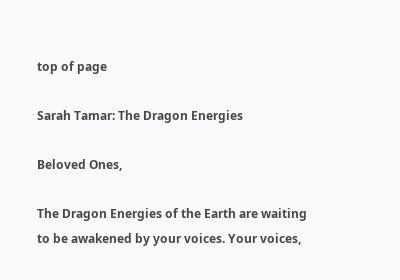top of page

Sarah Tamar: The Dragon Energies

Beloved Ones,

The Dragon Energies of the Earth are waiting to be awakened by your voices. Your voices,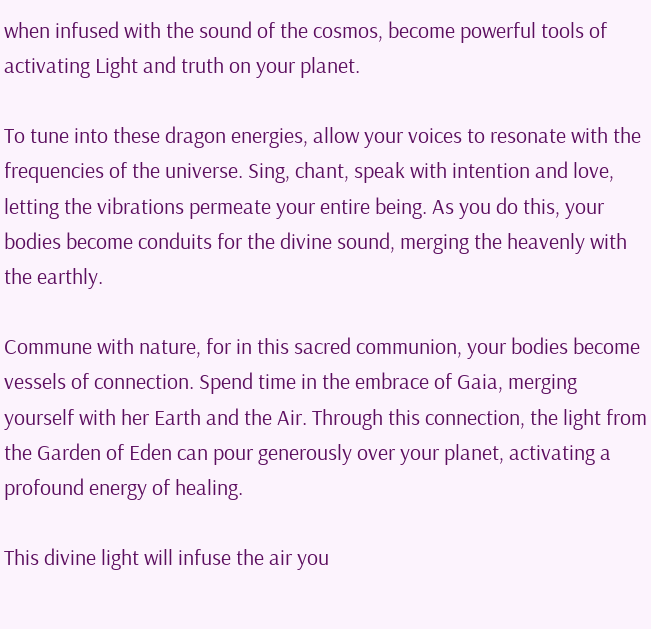when infused with the sound of the cosmos, become powerful tools of activating Light and truth on your planet.

To tune into these dragon energies, allow your voices to resonate with the frequencies of the universe. Sing, chant, speak with intention and love, letting the vibrations permeate your entire being. As you do this, your bodies become conduits for the divine sound, merging the heavenly with the earthly.

Commune with nature, for in this sacred communion, your bodies become vessels of connection. Spend time in the embrace of Gaia, merging yourself with her Earth and the Air. Through this connection, the light from the Garden of Eden can pour generously over your planet, activating a profound energy of healing.

This divine light will infuse the air you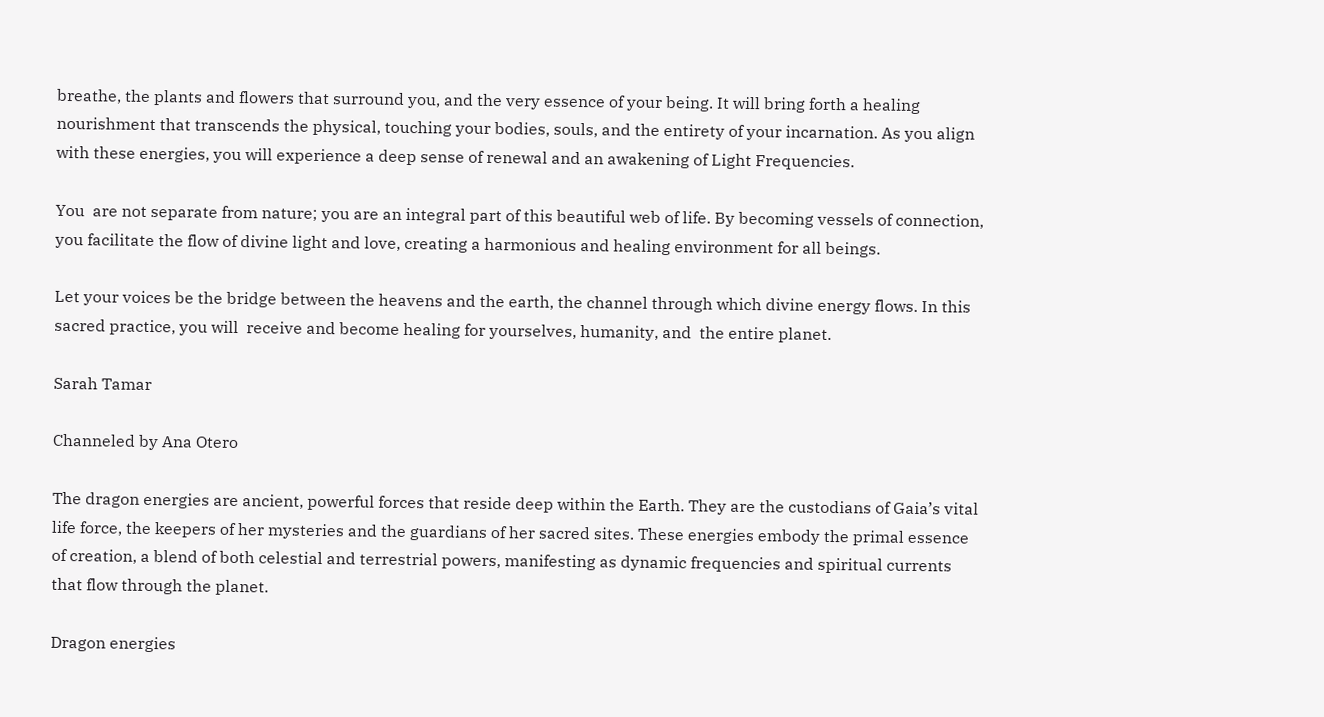breathe, the plants and flowers that surround you, and the very essence of your being. It will bring forth a healing nourishment that transcends the physical, touching your bodies, souls, and the entirety of your incarnation. As you align with these energies, you will experience a deep sense of renewal and an awakening of Light Frequencies.

You  are not separate from nature; you are an integral part of this beautiful web of life. By becoming vessels of connection, you facilitate the flow of divine light and love, creating a harmonious and healing environment for all beings.

Let your voices be the bridge between the heavens and the earth, the channel through which divine energy flows. In this sacred practice, you will  receive and become healing for yourselves, humanity, and  the entire planet.

Sarah Tamar

Channeled by Ana Otero

The dragon energies are ancient, powerful forces that reside deep within the Earth. They are the custodians of Gaia’s vital life force, the keepers of her mysteries and the guardians of her sacred sites. These energies embody the primal essence of creation, a blend of both celestial and terrestrial powers, manifesting as dynamic frequencies and spiritual currents that flow through the planet.

Dragon energies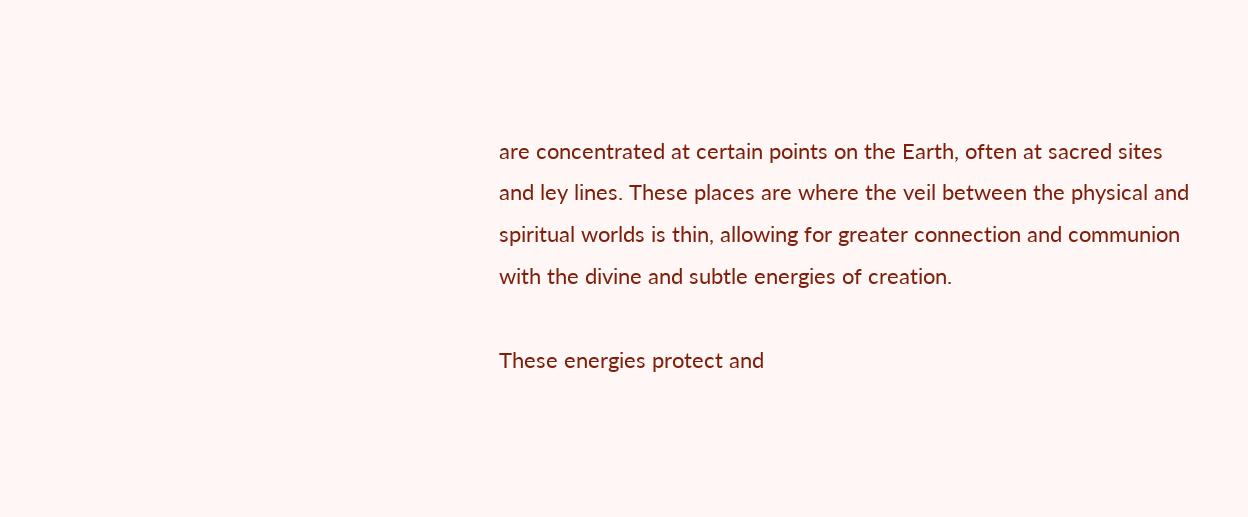are concentrated at certain points on the Earth, often at sacred sites and ley lines. These places are where the veil between the physical and spiritual worlds is thin, allowing for greater connection and communion with the divine and subtle energies of creation.

These energies protect and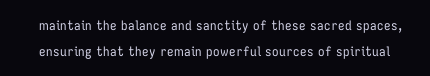maintain the balance and sanctity of these sacred spaces, ensuring that they remain powerful sources of spiritual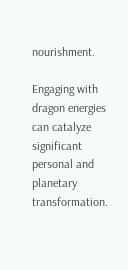nourishment.

Engaging with dragon energies can catalyze significant personal and planetary transformation.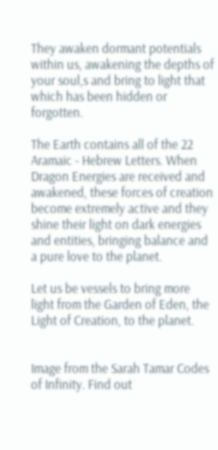They awaken dormant potentials within us, awakening the depths of your soul,s and bring to light that which has been hidden or forgotten.

The Earth contains all of the 22 Aramaic - Hebrew Letters. When Dragon Energies are received and awakened, these forces of creation become extremely active and they shine their light on dark energies and entities, bringing balance and a pure love to the planet.

Let us be vessels to bring more light from the Garden of Eden, the Light of Creation, to the planet.


Image from the Sarah Tamar Codes of Infinity. Find out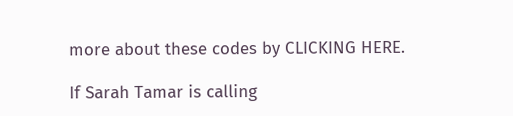more about these codes by CLICKING HERE.

If Sarah Tamar is calling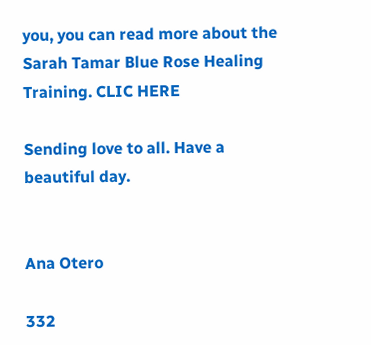you, you can read more about the Sarah Tamar Blue Rose Healing Training. CLIC HERE

Sending love to all. Have a beautiful day.


Ana Otero

332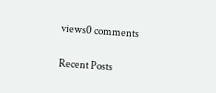views0 comments

Recent Posts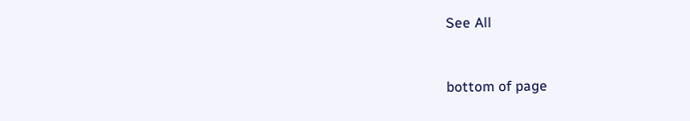See All


bottom of page